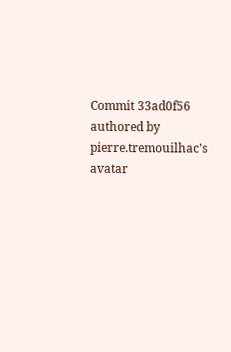Commit 33ad0f56 authored by pierre.tremouilhac's avatar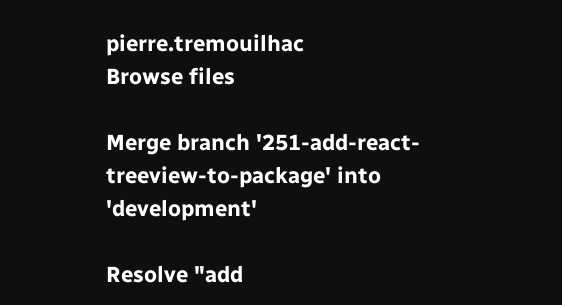pierre.tremouilhac
Browse files

Merge branch '251-add-react-treeview-to-package' into 'development'

Resolve "add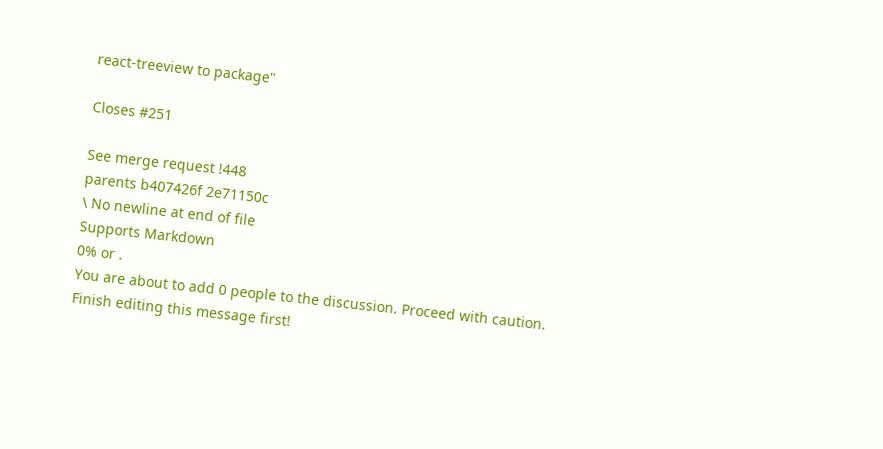react-treeview to package"

Closes #251

See merge request !448
parents b407426f 2e71150c
\ No newline at end of file
Supports Markdown
0% or .
You are about to add 0 people to the discussion. Proceed with caution.
Finish editing this message first!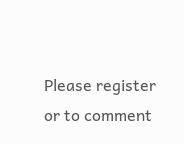Please register or to comment